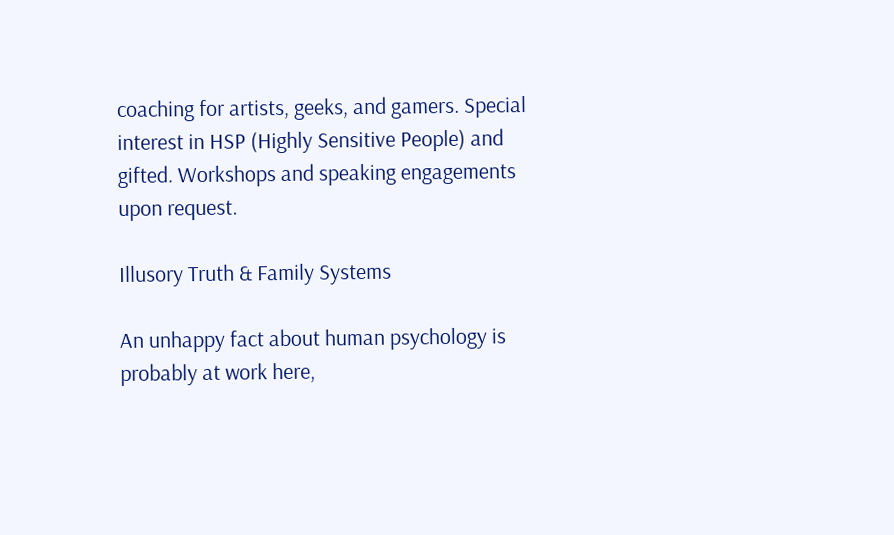coaching for artists, geeks, and gamers. Special interest in HSP (Highly Sensitive People) and gifted. Workshops and speaking engagements upon request.

Illusory Truth & Family Systems

An unhappy fact about human psychology is probably at work here,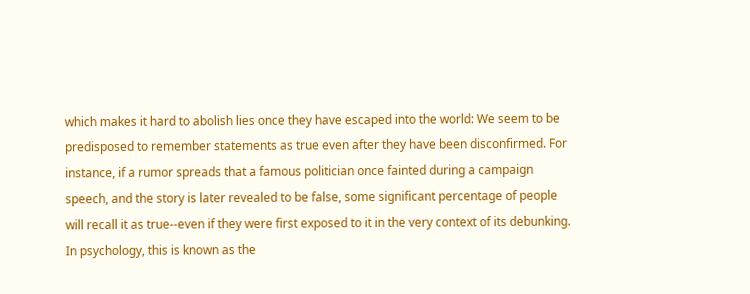which makes it hard to abolish lies once they have escaped into the world: We seem to be predisposed to remember statements as true even after they have been disconfirmed. For instance, if a rumor spreads that a famous politician once fainted during a campaign speech, and the story is later revealed to be false, some significant percentage of people will recall it as true--even if they were first exposed to it in the very context of its debunking. In psychology, this is known as the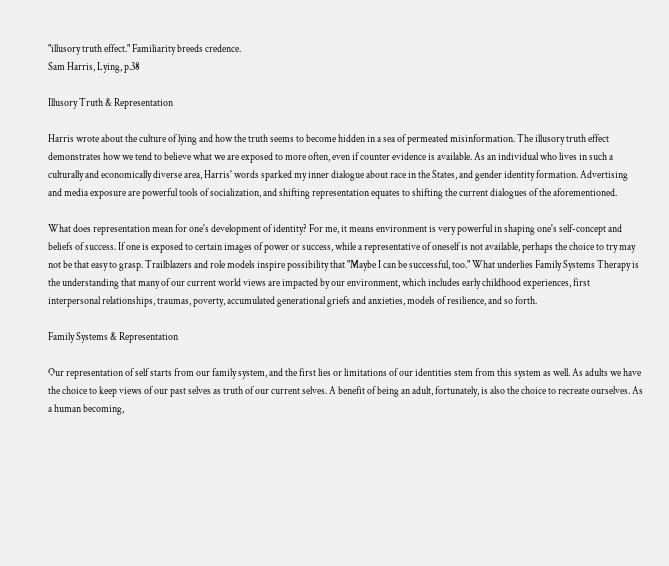"illusory truth effect." Familiarity breeds credence.
Sam Harris, Lying, p.38

Illusory Truth & Representation

Harris wrote about the culture of lying and how the truth seems to become hidden in a sea of permeated misinformation. The illusory truth effect demonstrates how we tend to believe what we are exposed to more often, even if counter evidence is available. As an individual who lives in such a culturally and economically diverse area, Harris' words sparked my inner dialogue about race in the States, and gender identity formation. Advertising and media exposure are powerful tools of socialization, and shifting representation equates to shifting the current dialogues of the aforementioned.

What does representation mean for one's development of identity? For me, it means environment is very powerful in shaping one's self-concept and beliefs of success. If one is exposed to certain images of power or success, while a representative of oneself is not available, perhaps the choice to try may not be that easy to grasp. Trailblazers and role models inspire possibility that "Maybe I can be successful, too." What underlies Family Systems Therapy is the understanding that many of our current world views are impacted by our environment, which includes early childhood experiences, first interpersonal relationships, traumas, poverty, accumulated generational griefs and anxieties, models of resilience, and so forth.

Family Systems & Representation

Our representation of self starts from our family system, and the first lies or limitations of our identities stem from this system as well. As adults we have the choice to keep views of our past selves as truth of our current selves. A benefit of being an adult, fortunately, is also the choice to recreate ourselves. As a human becoming,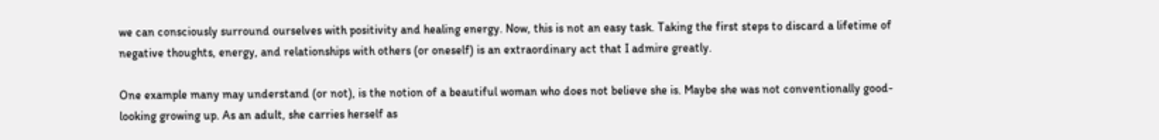we can consciously surround ourselves with positivity and healing energy. Now, this is not an easy task. Taking the first steps to discard a lifetime of negative thoughts, energy, and relationships with others (or oneself) is an extraordinary act that I admire greatly.

One example many may understand (or not), is the notion of a beautiful woman who does not believe she is. Maybe she was not conventionally good-looking growing up. As an adult, she carries herself as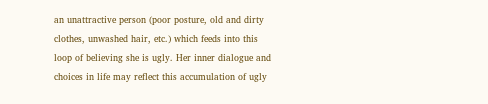an unattractive person (poor posture, old and dirty clothes, unwashed hair, etc.) which feeds into this loop of believing she is ugly. Her inner dialogue and choices in life may reflect this accumulation of ugly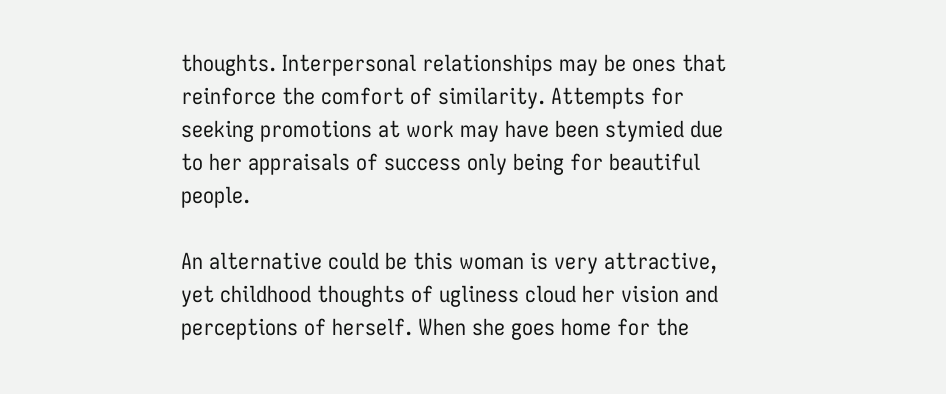thoughts. Interpersonal relationships may be ones that reinforce the comfort of similarity. Attempts for seeking promotions at work may have been stymied due to her appraisals of success only being for beautiful people.

An alternative could be this woman is very attractive, yet childhood thoughts of ugliness cloud her vision and perceptions of herself. When she goes home for the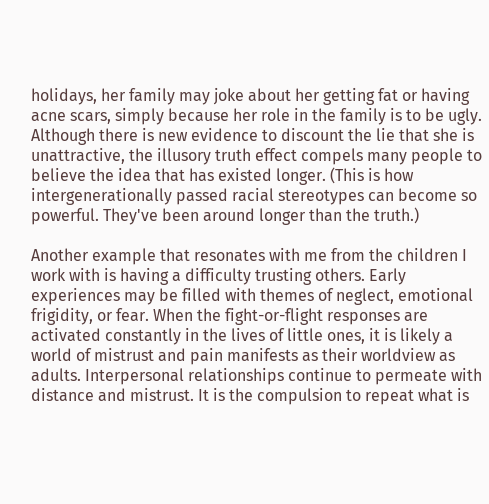holidays, her family may joke about her getting fat or having acne scars, simply because her role in the family is to be ugly. Although there is new evidence to discount the lie that she is unattractive, the illusory truth effect compels many people to believe the idea that has existed longer. (This is how intergenerationally passed racial stereotypes can become so powerful. They've been around longer than the truth.)

Another example that resonates with me from the children I work with is having a difficulty trusting others. Early experiences may be filled with themes of neglect, emotional frigidity, or fear. When the fight-or-flight responses are activated constantly in the lives of little ones, it is likely a world of mistrust and pain manifests as their worldview as adults. Interpersonal relationships continue to permeate with distance and mistrust. It is the compulsion to repeat what is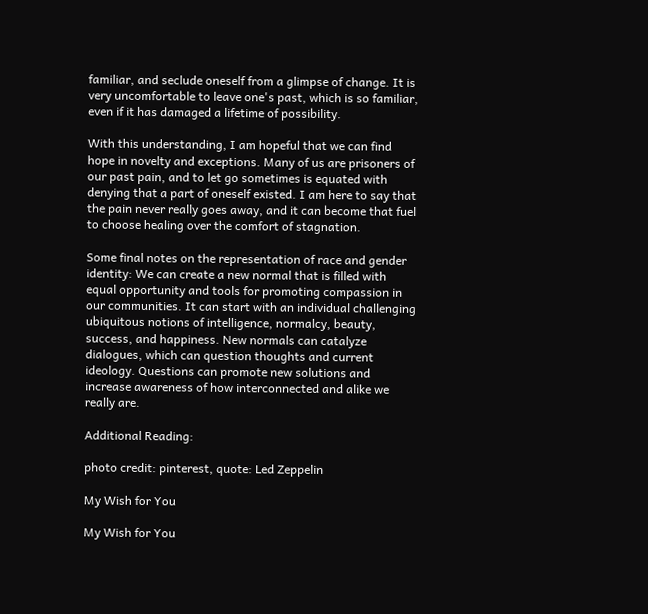familiar, and seclude oneself from a glimpse of change. It is very uncomfortable to leave one's past, which is so familiar, even if it has damaged a lifetime of possibility.

With this understanding, I am hopeful that we can find hope in novelty and exceptions. Many of us are prisoners of our past pain, and to let go sometimes is equated with denying that a part of oneself existed. I am here to say that the pain never really goes away, and it can become that fuel to choose healing over the comfort of stagnation.

Some final notes on the representation of race and gender identity: We can create a new normal that is filled with equal opportunity and tools for promoting compassion in our communities. It can start with an individual challenging ubiquitous notions of intelligence, normalcy, beauty, success, and happiness. New normals can catalyze dialogues, which can question thoughts and current ideology. Questions can promote new solutions and increase awareness of how interconnected and alike we really are.

Additional Reading:

photo credit: pinterest, quote: Led Zeppelin

My Wish for You

My Wish for You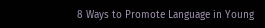8 Ways to Promote Language in Young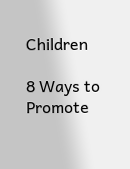Children

8 Ways to Promote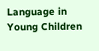Language in Young Children